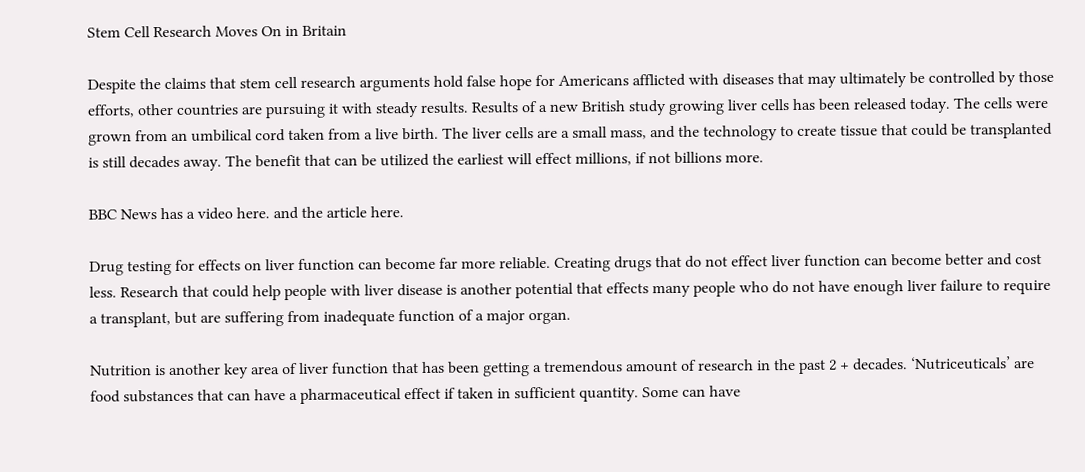Stem Cell Research Moves On in Britain

Despite the claims that stem cell research arguments hold false hope for Americans afflicted with diseases that may ultimately be controlled by those efforts, other countries are pursuing it with steady results. Results of a new British study growing liver cells has been released today. The cells were grown from an umbilical cord taken from a live birth. The liver cells are a small mass, and the technology to create tissue that could be transplanted is still decades away. The benefit that can be utilized the earliest will effect millions, if not billions more.

BBC News has a video here. and the article here.

Drug testing for effects on liver function can become far more reliable. Creating drugs that do not effect liver function can become better and cost less. Research that could help people with liver disease is another potential that effects many people who do not have enough liver failure to require a transplant, but are suffering from inadequate function of a major organ.

Nutrition is another key area of liver function that has been getting a tremendous amount of research in the past 2 + decades. ‘Nutriceuticals’ are food substances that can have a pharmaceutical effect if taken in sufficient quantity. Some can have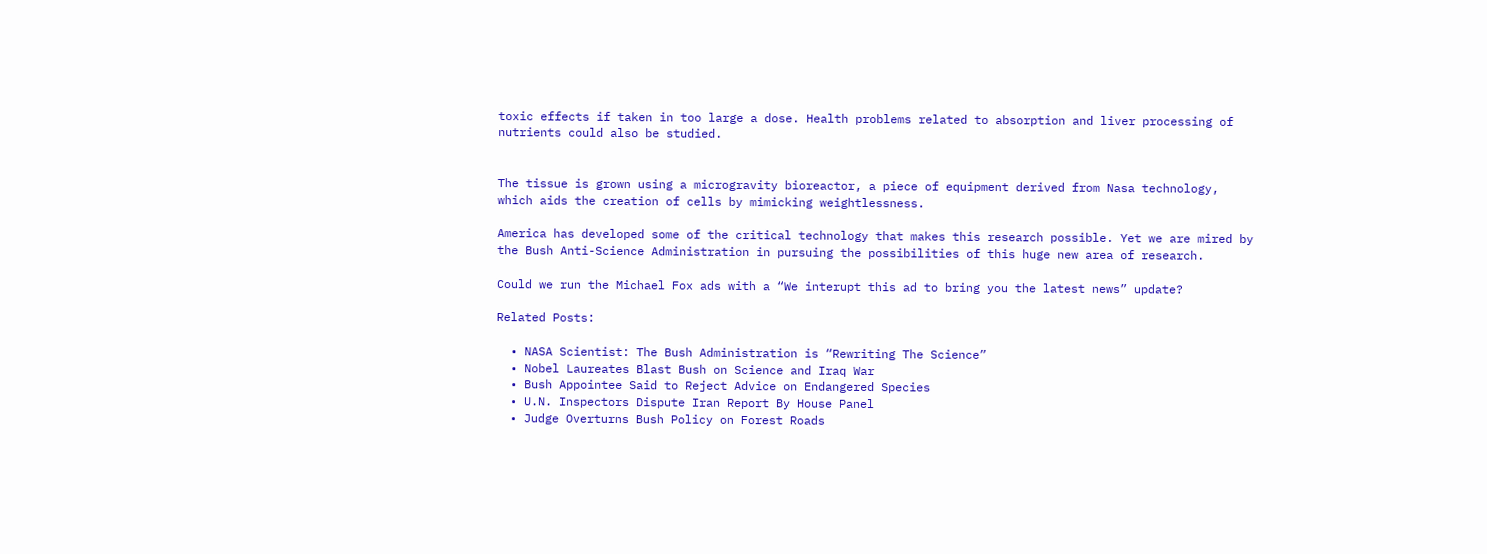toxic effects if taken in too large a dose. Health problems related to absorption and liver processing of nutrients could also be studied.


The tissue is grown using a microgravity bioreactor, a piece of equipment derived from Nasa technology, which aids the creation of cells by mimicking weightlessness.

America has developed some of the critical technology that makes this research possible. Yet we are mired by the Bush Anti-Science Administration in pursuing the possibilities of this huge new area of research.

Could we run the Michael Fox ads with a “We interupt this ad to bring you the latest news” update?

Related Posts:

  • NASA Scientist: The Bush Administration is “Rewriting The Science”
  • Nobel Laureates Blast Bush on Science and Iraq War
  • Bush Appointee Said to Reject Advice on Endangered Species
  • U.N. Inspectors Dispute Iran Report By House Panel
  • Judge Overturns Bush Policy on Forest Roads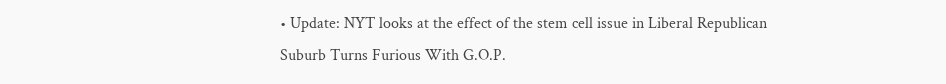• Update: NYT looks at the effect of the stem cell issue in Liberal Republican Suburb Turns Furious With G.O.P.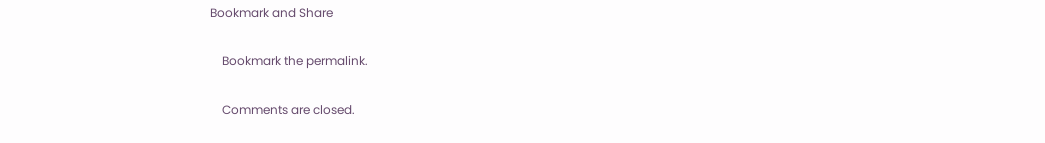Bookmark and Share

    Bookmark the permalink.

    Comments are closed.